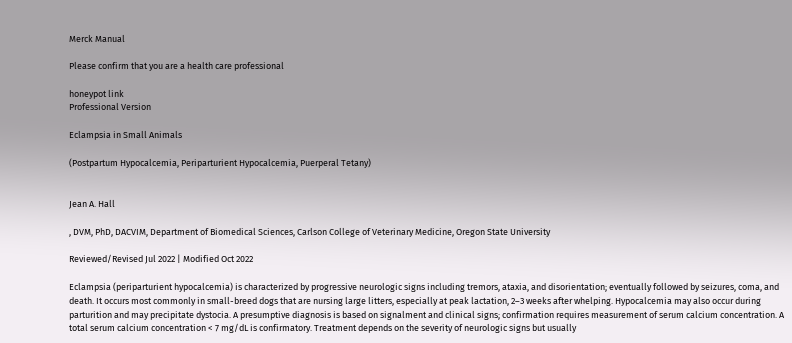Merck Manual

Please confirm that you are a health care professional

honeypot link
Professional Version

Eclampsia in Small Animals

(Postpartum Hypocalcemia, Periparturient Hypocalcemia, Puerperal Tetany)


Jean A. Hall

, DVM, PhD, DACVIM, Department of Biomedical Sciences, Carlson College of Veterinary Medicine, Oregon State University

Reviewed/Revised Jul 2022 | Modified Oct 2022

Eclampsia (periparturient hypocalcemia) is characterized by progressive neurologic signs including tremors, ataxia, and disorientation; eventually followed by seizures, coma, and death. It occurs most commonly in small-breed dogs that are nursing large litters, especially at peak lactation, 2–3 weeks after whelping. Hypocalcemia may also occur during parturition and may precipitate dystocia. A presumptive diagnosis is based on signalment and clinical signs; confirmation requires measurement of serum calcium concentration. A total serum calcium concentration < 7 mg/dL is confirmatory. Treatment depends on the severity of neurologic signs but usually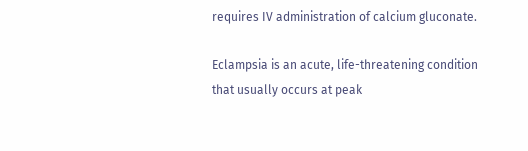requires IV administration of calcium gluconate.

Eclampsia is an acute, life-threatening condition that usually occurs at peak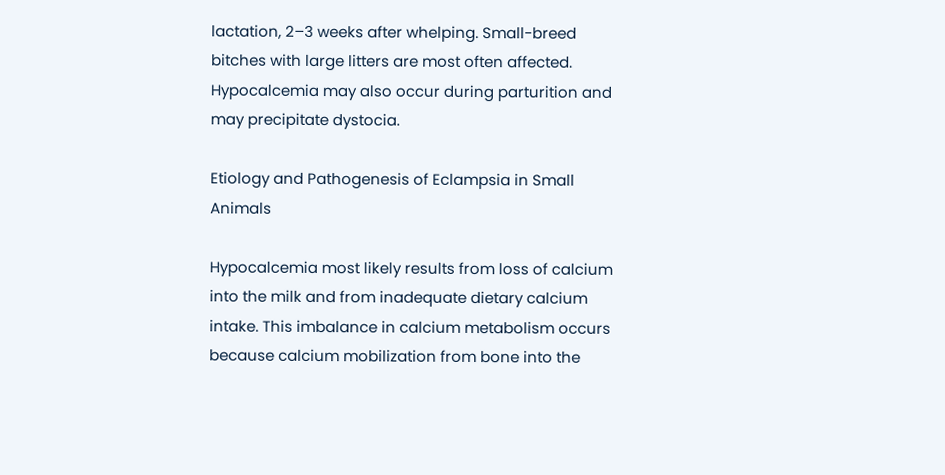lactation, 2–3 weeks after whelping. Small-breed bitches with large litters are most often affected. Hypocalcemia may also occur during parturition and may precipitate dystocia.

Etiology and Pathogenesis of Eclampsia in Small Animals

Hypocalcemia most likely results from loss of calcium into the milk and from inadequate dietary calcium intake. This imbalance in calcium metabolism occurs because calcium mobilization from bone into the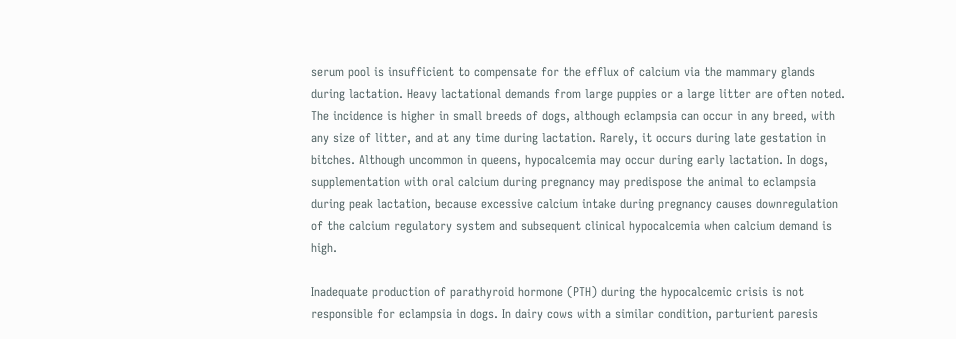serum pool is insufficient to compensate for the efflux of calcium via the mammary glands during lactation. Heavy lactational demands from large puppies or a large litter are often noted. The incidence is higher in small breeds of dogs, although eclampsia can occur in any breed, with any size of litter, and at any time during lactation. Rarely, it occurs during late gestation in bitches. Although uncommon in queens, hypocalcemia may occur during early lactation. In dogs, supplementation with oral calcium during pregnancy may predispose the animal to eclampsia during peak lactation, because excessive calcium intake during pregnancy causes downregulation of the calcium regulatory system and subsequent clinical hypocalcemia when calcium demand is high.

Inadequate production of parathyroid hormone (PTH) during the hypocalcemic crisis is not responsible for eclampsia in dogs. In dairy cows with a similar condition, parturient paresis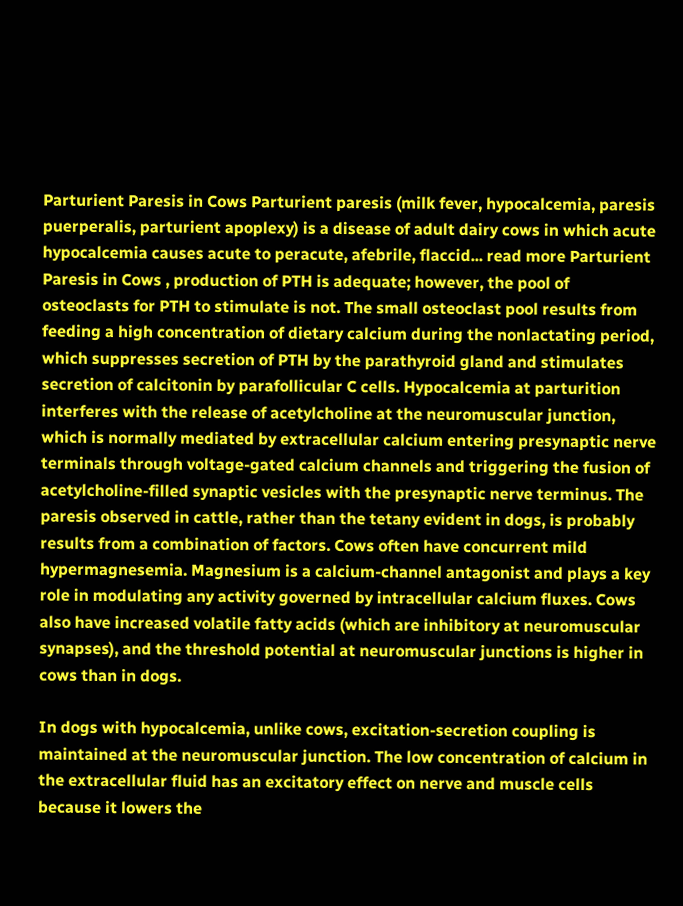Parturient Paresis in Cows Parturient paresis (milk fever, hypocalcemia, paresis puerperalis, parturient apoplexy) is a disease of adult dairy cows in which acute hypocalcemia causes acute to peracute, afebrile, flaccid... read more Parturient Paresis in Cows , production of PTH is adequate; however, the pool of osteoclasts for PTH to stimulate is not. The small osteoclast pool results from feeding a high concentration of dietary calcium during the nonlactating period, which suppresses secretion of PTH by the parathyroid gland and stimulates secretion of calcitonin by parafollicular C cells. Hypocalcemia at parturition interferes with the release of acetylcholine at the neuromuscular junction, which is normally mediated by extracellular calcium entering presynaptic nerve terminals through voltage-gated calcium channels and triggering the fusion of acetylcholine-filled synaptic vesicles with the presynaptic nerve terminus. The paresis observed in cattle, rather than the tetany evident in dogs, is probably results from a combination of factors. Cows often have concurrent mild hypermagnesemia. Magnesium is a calcium-channel antagonist and plays a key role in modulating any activity governed by intracellular calcium fluxes. Cows also have increased volatile fatty acids (which are inhibitory at neuromuscular synapses), and the threshold potential at neuromuscular junctions is higher in cows than in dogs.

In dogs with hypocalcemia, unlike cows, excitation-secretion coupling is maintained at the neuromuscular junction. The low concentration of calcium in the extracellular fluid has an excitatory effect on nerve and muscle cells because it lowers the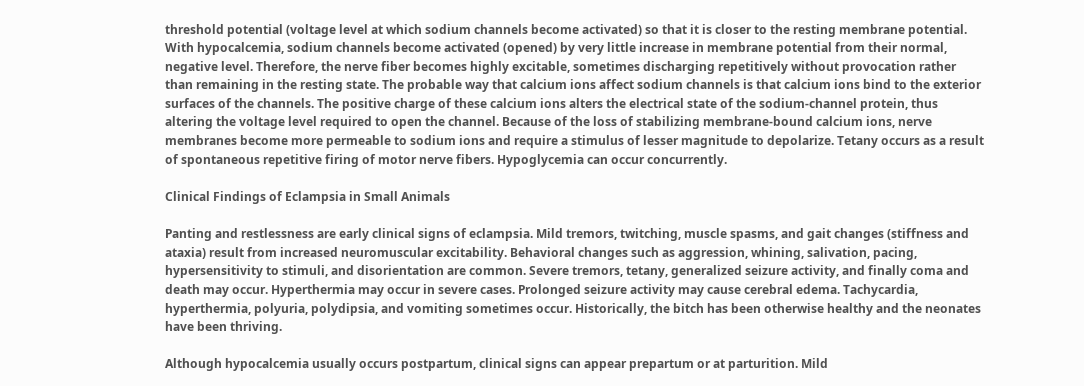threshold potential (voltage level at which sodium channels become activated) so that it is closer to the resting membrane potential. With hypocalcemia, sodium channels become activated (opened) by very little increase in membrane potential from their normal, negative level. Therefore, the nerve fiber becomes highly excitable, sometimes discharging repetitively without provocation rather than remaining in the resting state. The probable way that calcium ions affect sodium channels is that calcium ions bind to the exterior surfaces of the channels. The positive charge of these calcium ions alters the electrical state of the sodium-channel protein, thus altering the voltage level required to open the channel. Because of the loss of stabilizing membrane-bound calcium ions, nerve membranes become more permeable to sodium ions and require a stimulus of lesser magnitude to depolarize. Tetany occurs as a result of spontaneous repetitive firing of motor nerve fibers. Hypoglycemia can occur concurrently.

Clinical Findings of Eclampsia in Small Animals

Panting and restlessness are early clinical signs of eclampsia. Mild tremors, twitching, muscle spasms, and gait changes (stiffness and ataxia) result from increased neuromuscular excitability. Behavioral changes such as aggression, whining, salivation, pacing, hypersensitivity to stimuli, and disorientation are common. Severe tremors, tetany, generalized seizure activity, and finally coma and death may occur. Hyperthermia may occur in severe cases. Prolonged seizure activity may cause cerebral edema. Tachycardia, hyperthermia, polyuria, polydipsia, and vomiting sometimes occur. Historically, the bitch has been otherwise healthy and the neonates have been thriving.

Although hypocalcemia usually occurs postpartum, clinical signs can appear prepartum or at parturition. Mild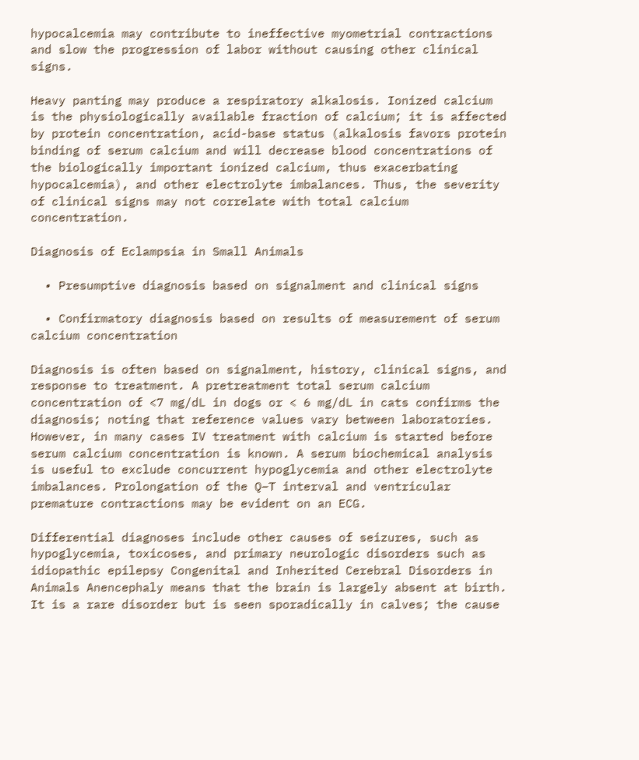hypocalcemia may contribute to ineffective myometrial contractions and slow the progression of labor without causing other clinical signs.

Heavy panting may produce a respiratory alkalosis. Ionized calcium is the physiologically available fraction of calcium; it is affected by protein concentration, acid-base status (alkalosis favors protein binding of serum calcium and will decrease blood concentrations of the biologically important ionized calcium, thus exacerbating hypocalcemia), and other electrolyte imbalances. Thus, the severity of clinical signs may not correlate with total calcium concentration.

Diagnosis of Eclampsia in Small Animals

  • Presumptive diagnosis based on signalment and clinical signs

  • Confirmatory diagnosis based on results of measurement of serum calcium concentration

Diagnosis is often based on signalment, history, clinical signs, and response to treatment. A pretreatment total serum calcium concentration of <7 mg/dL in dogs or < 6 mg/dL in cats confirms the diagnosis; noting that reference values vary between laboratories. However, in many cases IV treatment with calcium is started before serum calcium concentration is known. A serum biochemical analysis is useful to exclude concurrent hypoglycemia and other electrolyte imbalances. Prolongation of the Q–T interval and ventricular premature contractions may be evident on an ECG.

Differential diagnoses include other causes of seizures, such as hypoglycemia, toxicoses, and primary neurologic disorders such as idiopathic epilepsy Congenital and Inherited Cerebral Disorders in Animals Anencephaly means that the brain is largely absent at birth. It is a rare disorder but is seen sporadically in calves; the cause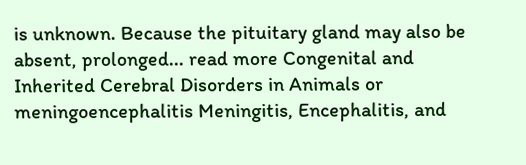is unknown. Because the pituitary gland may also be absent, prolonged... read more Congenital and Inherited Cerebral Disorders in Animals or meningoencephalitis Meningitis, Encephalitis, and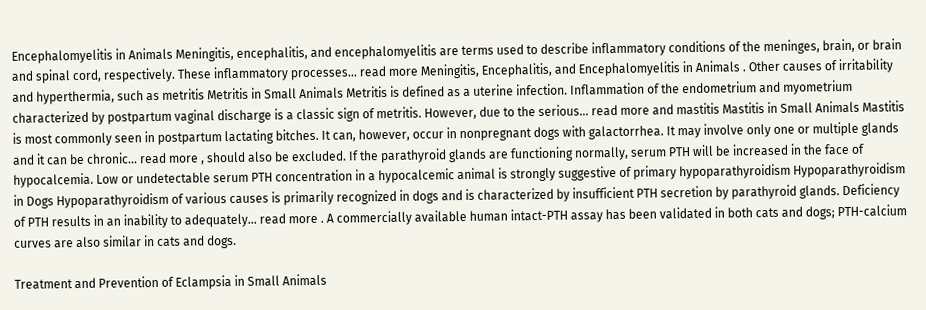Encephalomyelitis in Animals Meningitis, encephalitis, and encephalomyelitis are terms used to describe inflammatory conditions of the meninges, brain, or brain and spinal cord, respectively. These inflammatory processes... read more Meningitis, Encephalitis, and Encephalomyelitis in Animals . Other causes of irritability and hyperthermia, such as metritis Metritis in Small Animals Metritis is defined as a uterine infection. Inflammation of the endometrium and myometrium characterized by postpartum vaginal discharge is a classic sign of metritis. However, due to the serious... read more and mastitis Mastitis in Small Animals Mastitis is most commonly seen in postpartum lactating bitches. It can, however, occur in nonpregnant dogs with galactorrhea. It may involve only one or multiple glands and it can be chronic... read more , should also be excluded. If the parathyroid glands are functioning normally, serum PTH will be increased in the face of hypocalcemia. Low or undetectable serum PTH concentration in a hypocalcemic animal is strongly suggestive of primary hypoparathyroidism Hypoparathyroidism in Dogs Hypoparathyroidism of various causes is primarily recognized in dogs and is characterized by insufficient PTH secretion by parathyroid glands. Deficiency of PTH results in an inability to adequately... read more . A commercially available human intact-PTH assay has been validated in both cats and dogs; PTH-calcium curves are also similar in cats and dogs.

Treatment and Prevention of Eclampsia in Small Animals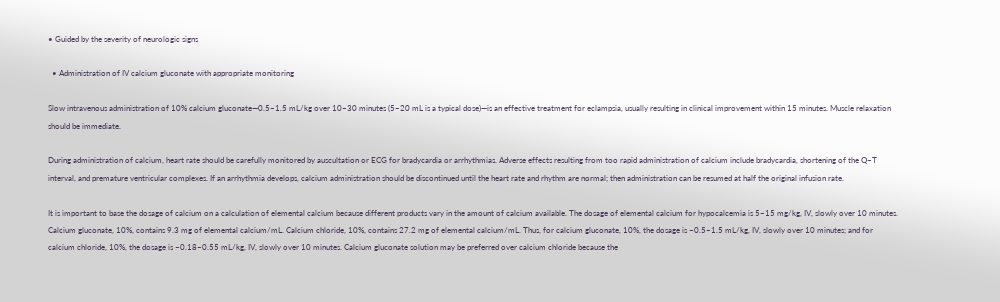• Guided by the severity of neurologic signs

  • Administration of IV calcium gluconate with appropriate monitoring

Slow intravenous administration of 10% calcium gluconate—0.5–1.5 mL/kg over 10–30 minutes (5–20 mL is a typical dose)—is an effective treatment for eclampsia, usually resulting in clinical improvement within 15 minutes. Muscle relaxation should be immediate.

During administration of calcium, heart rate should be carefully monitored by auscultation or ECG for bradycardia or arrhythmias. Adverse effects resulting from too rapid administration of calcium include bradycardia, shortening of the Q–T interval, and premature ventricular complexes. If an arrhythmia develops, calcium administration should be discontinued until the heart rate and rhythm are normal; then administration can be resumed at half the original infusion rate.

It is important to base the dosage of calcium on a calculation of elemental calcium because different products vary in the amount of calcium available. The dosage of elemental calcium for hypocalcemia is 5–15 mg/kg, IV, slowly over 10 minutes. Calcium gluconate, 10%, contains 9.3 mg of elemental calcium/mL. Calcium chloride, 10%, contains 27.2 mg of elemental calcium/mL. Thus, for calcium gluconate, 10%, the dosage is ~0.5–1.5 mL/kg, IV, slowly over 10 minutes; and for calcium chloride, 10%, the dosage is ~0.18–0.55 mL/kg, IV, slowly over 10 minutes. Calcium gluconate solution may be preferred over calcium chloride because the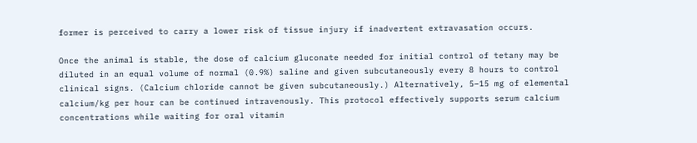former is perceived to carry a lower risk of tissue injury if inadvertent extravasation occurs.

Once the animal is stable, the dose of calcium gluconate needed for initial control of tetany may be diluted in an equal volume of normal (0.9%) saline and given subcutaneously every 8 hours to control clinical signs. (Calcium chloride cannot be given subcutaneously.) Alternatively, 5–15 mg of elemental calcium/kg per hour can be continued intravenously. This protocol effectively supports serum calcium concentrations while waiting for oral vitamin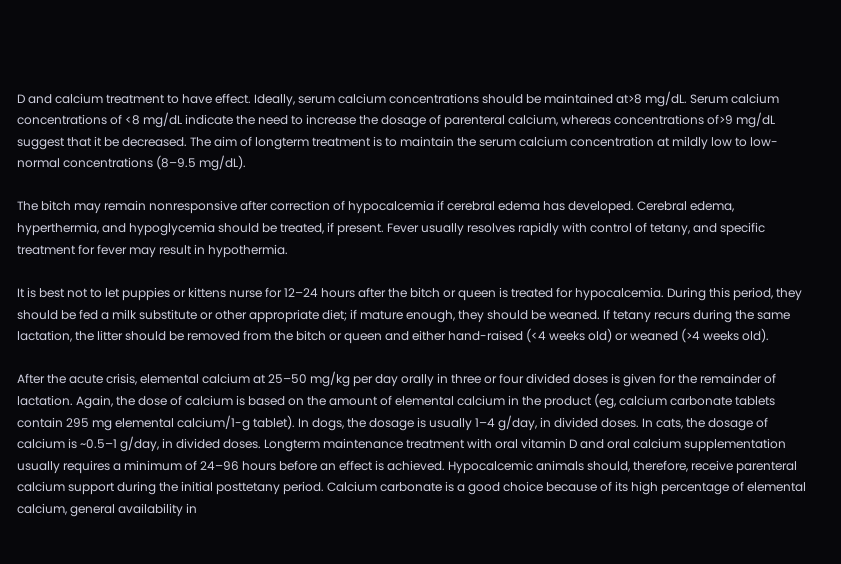D and calcium treatment to have effect. Ideally, serum calcium concentrations should be maintained at>8 mg/dL. Serum calcium concentrations of <8 mg/dL indicate the need to increase the dosage of parenteral calcium, whereas concentrations of>9 mg/dL suggest that it be decreased. The aim of longterm treatment is to maintain the serum calcium concentration at mildly low to low-normal concentrations (8–9.5 mg/dL).

The bitch may remain nonresponsive after correction of hypocalcemia if cerebral edema has developed. Cerebral edema, hyperthermia, and hypoglycemia should be treated, if present. Fever usually resolves rapidly with control of tetany, and specific treatment for fever may result in hypothermia.

It is best not to let puppies or kittens nurse for 12–24 hours after the bitch or queen is treated for hypocalcemia. During this period, they should be fed a milk substitute or other appropriate diet; if mature enough, they should be weaned. If tetany recurs during the same lactation, the litter should be removed from the bitch or queen and either hand-raised (<4 weeks old) or weaned (>4 weeks old).

After the acute crisis, elemental calcium at 25–50 mg/kg per day orally in three or four divided doses is given for the remainder of lactation. Again, the dose of calcium is based on the amount of elemental calcium in the product (eg, calcium carbonate tablets contain 295 mg elemental calcium/1-g tablet). In dogs, the dosage is usually 1–4 g/day, in divided doses. In cats, the dosage of calcium is ~0.5–1 g/day, in divided doses. Longterm maintenance treatment with oral vitamin D and oral calcium supplementation usually requires a minimum of 24–96 hours before an effect is achieved. Hypocalcemic animals should, therefore, receive parenteral calcium support during the initial posttetany period. Calcium carbonate is a good choice because of its high percentage of elemental calcium, general availability in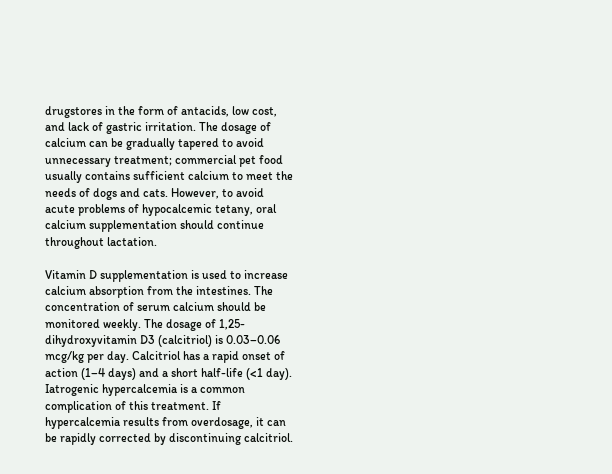drugstores in the form of antacids, low cost, and lack of gastric irritation. The dosage of calcium can be gradually tapered to avoid unnecessary treatment; commercial pet food usually contains sufficient calcium to meet the needs of dogs and cats. However, to avoid acute problems of hypocalcemic tetany, oral calcium supplementation should continue throughout lactation.

Vitamin D supplementation is used to increase calcium absorption from the intestines. The concentration of serum calcium should be monitored weekly. The dosage of 1,25-dihydroxyvitamin D3 (calcitriol) is 0.03–0.06 mcg/kg per day. Calcitriol has a rapid onset of action (1–4 days) and a short half-life (<1 day). Iatrogenic hypercalcemia is a common complication of this treatment. If hypercalcemia results from overdosage, it can be rapidly corrected by discontinuing calcitriol.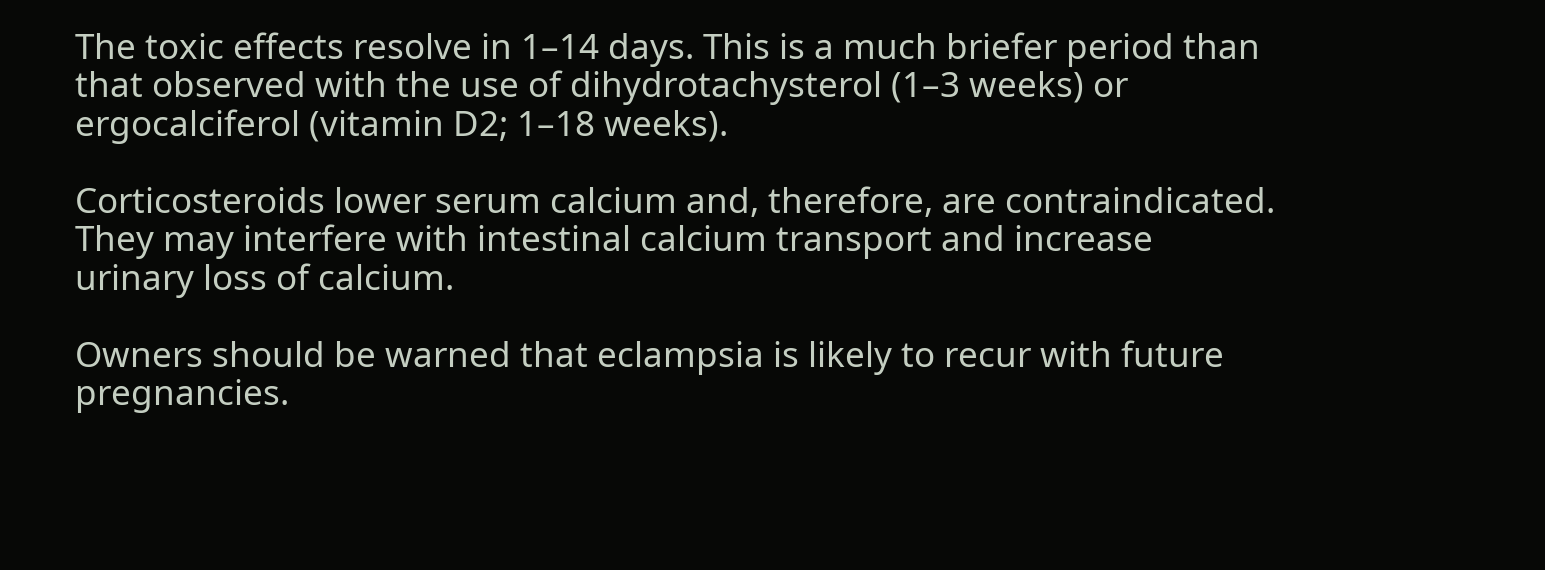The toxic effects resolve in 1–14 days. This is a much briefer period than that observed with the use of dihydrotachysterol (1–3 weeks) or ergocalciferol (vitamin D2; 1–18 weeks).

Corticosteroids lower serum calcium and, therefore, are contraindicated. They may interfere with intestinal calcium transport and increase urinary loss of calcium.

Owners should be warned that eclampsia is likely to recur with future pregnancies.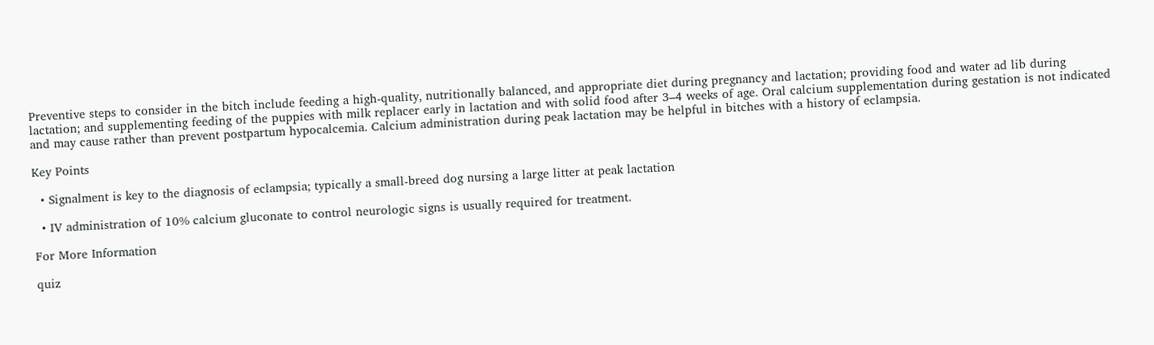Preventive steps to consider in the bitch include feeding a high-quality, nutritionally balanced, and appropriate diet during pregnancy and lactation; providing food and water ad lib during lactation; and supplementing feeding of the puppies with milk replacer early in lactation and with solid food after 3–4 weeks of age. Oral calcium supplementation during gestation is not indicated and may cause rather than prevent postpartum hypocalcemia. Calcium administration during peak lactation may be helpful in bitches with a history of eclampsia.

Key Points

  • Signalment is key to the diagnosis of eclampsia; typically a small-breed dog nursing a large litter at peak lactation

  • IV administration of 10% calcium gluconate to control neurologic signs is usually required for treatment.

For More Information

quiz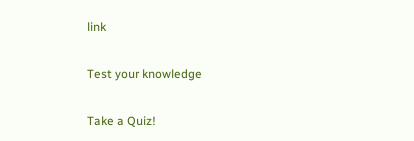link

Test your knowledge

Take a Quiz!